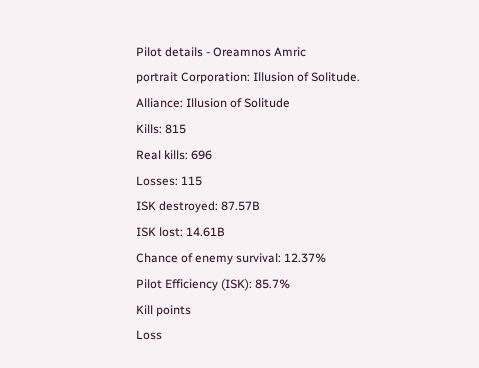Pilot details - Oreamnos Amric
portrait Corporation: Illusion of Solitude.
Alliance: Illusion of Solitude
Kills: 815
Real kills: 696
Losses: 115
ISK destroyed: 87.57B
ISK lost: 14.61B
Chance of enemy survival: 12.37%
Pilot Efficiency (ISK): 85.7%
Kill points
Loss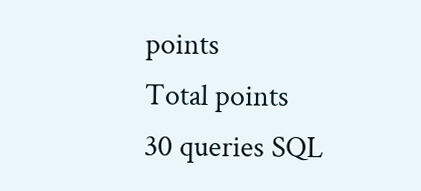points
Total points
30 queries SQL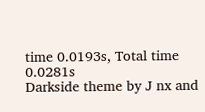time 0.0193s, Total time 0.0281s
Darkside theme by J nx and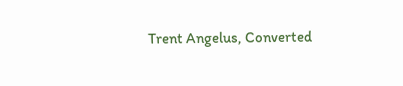Trent Angelus, Converted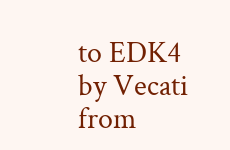to EDK4 by Vecati
from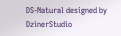DS-Natural designed by DzinerStudio